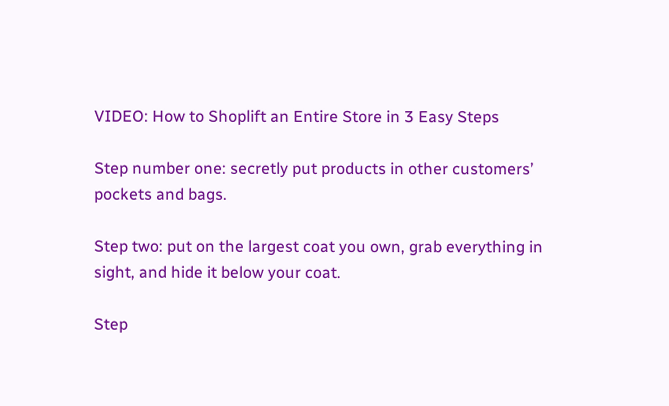VIDEO: How to Shoplift an Entire Store in 3 Easy Steps

Step number one: secretly put products in other customers’ pockets and bags.

Step two: put on the largest coat you own, grab everything in sight, and hide it below your coat.

Step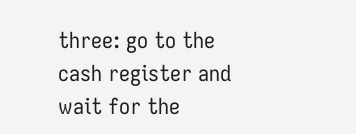three: go to the cash register and wait for the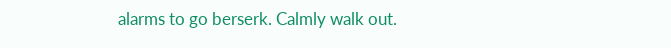alarms to go berserk. Calmly walk out.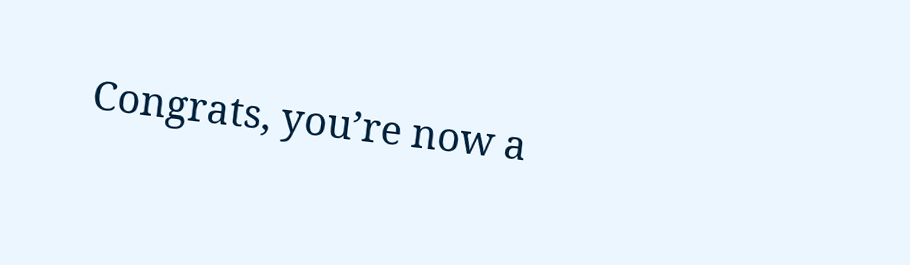Congrats, you’re now a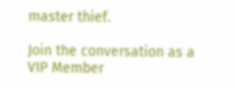master thief.

Join the conversation as a VIP Member